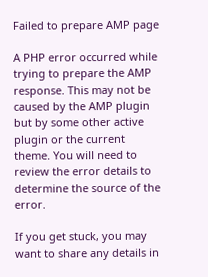Failed to prepare AMP page

A PHP error occurred while trying to prepare the AMP response. This may not be caused by the AMP plugin but by some other active plugin or the current theme. You will need to review the error details to determine the source of the error.

If you get stuck, you may want to share any details in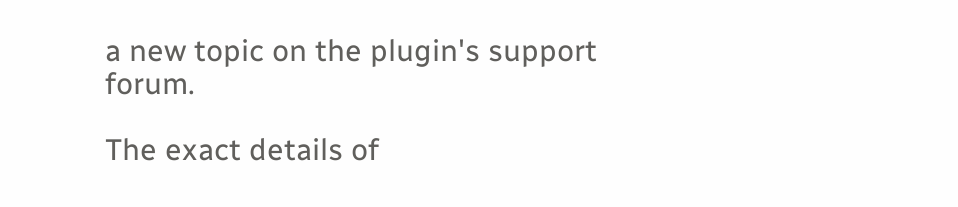a new topic on the plugin's support forum.

The exact details of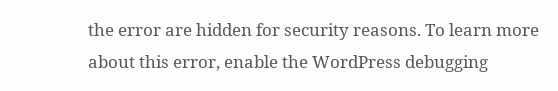the error are hidden for security reasons. To learn more about this error, enable the WordPress debugging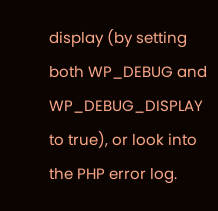display (by setting both WP_DEBUG and WP_DEBUG_DISPLAY to true), or look into the PHP error log.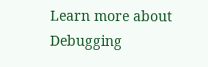Learn more about Debugging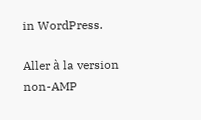in WordPress.

Aller à la version non-AMP